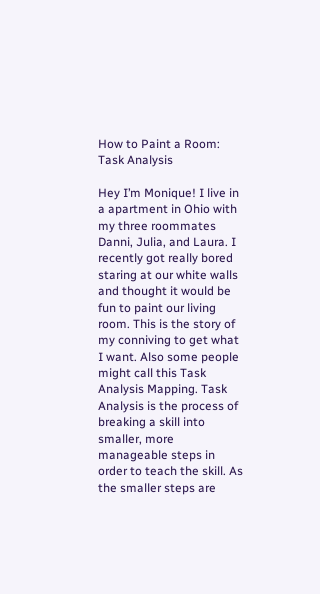How to Paint a Room: Task Analysis

Hey I’m Monique! I live in a apartment in Ohio with my three roommates Danni, Julia, and Laura. I recently got really bored staring at our white walls and thought it would be fun to paint our living room. This is the story of my conniving to get what I want. Also some people might call this Task Analysis Mapping. Task Analysis is the process of breaking a skill into smaller, more manageable steps in order to teach the skill. As the smaller steps are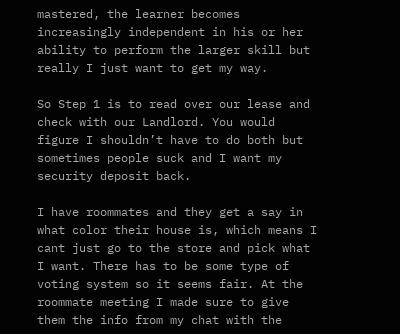mastered, the learner becomes increasingly independent in his or her ability to perform the larger skill but really I just want to get my way.

So Step 1 is to read over our lease and check with our Landlord. You would figure I shouldn’t have to do both but sometimes people suck and I want my security deposit back.

I have roommates and they get a say in what color their house is, which means I cant just go to the store and pick what I want. There has to be some type of voting system so it seems fair. At the roommate meeting I made sure to give them the info from my chat with the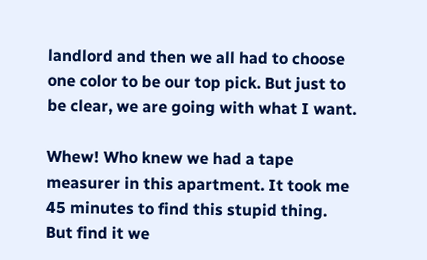landlord and then we all had to choose one color to be our top pick. But just to be clear, we are going with what I want.

Whew! Who knew we had a tape measurer in this apartment. It took me 45 minutes to find this stupid thing. But find it we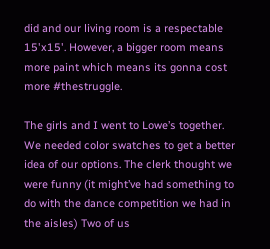did and our living room is a respectable 15'x15'. However, a bigger room means more paint which means its gonna cost more #thestruggle.

The girls and I went to Lowe’s together. We needed color swatches to get a better idea of our options. The clerk thought we were funny (it might’ve had something to do with the dance competition we had in the aisles) Two of us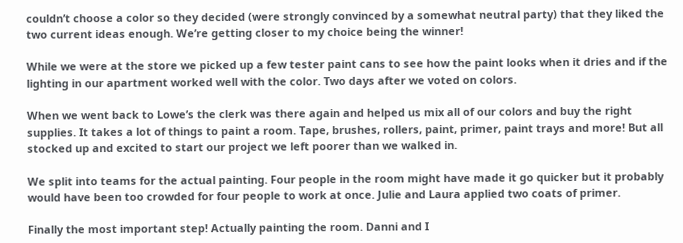couldn’t choose a color so they decided (were strongly convinced by a somewhat neutral party) that they liked the two current ideas enough. We’re getting closer to my choice being the winner!

While we were at the store we picked up a few tester paint cans to see how the paint looks when it dries and if the lighting in our apartment worked well with the color. Two days after we voted on colors.

When we went back to Lowe’s the clerk was there again and helped us mix all of our colors and buy the right supplies. It takes a lot of things to paint a room. Tape, brushes, rollers, paint, primer, paint trays and more! But all stocked up and excited to start our project we left poorer than we walked in.

We split into teams for the actual painting. Four people in the room might have made it go quicker but it probably would have been too crowded for four people to work at once. Julie and Laura applied two coats of primer.

Finally the most important step! Actually painting the room. Danni and I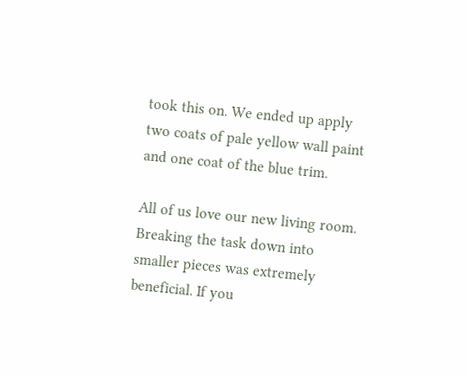took this on. We ended up apply two coats of pale yellow wall paint and one coat of the blue trim.

All of us love our new living room. Breaking the task down into smaller pieces was extremely beneficial. If you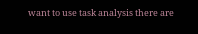want to use task analysis there are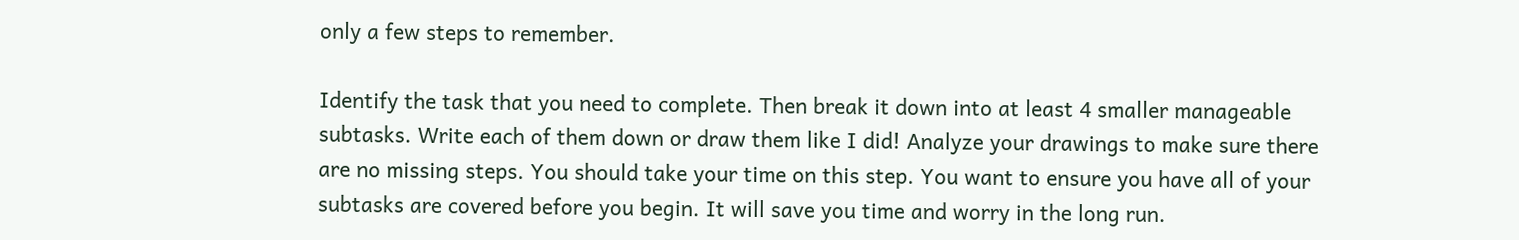only a few steps to remember.

Identify the task that you need to complete. Then break it down into at least 4 smaller manageable subtasks. Write each of them down or draw them like I did! Analyze your drawings to make sure there are no missing steps. You should take your time on this step. You want to ensure you have all of your subtasks are covered before you begin. It will save you time and worry in the long run.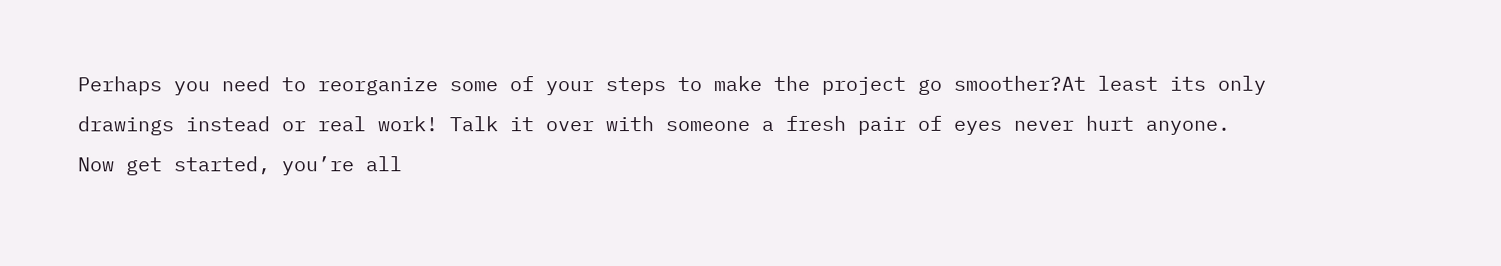Perhaps you need to reorganize some of your steps to make the project go smoother?At least its only drawings instead or real work! Talk it over with someone a fresh pair of eyes never hurt anyone. Now get started, you’re all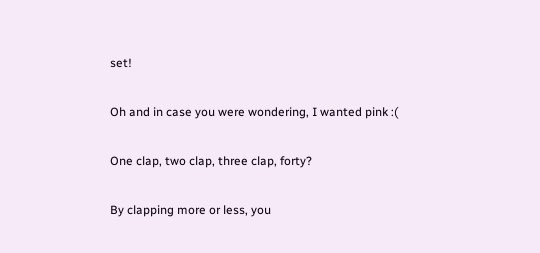set!

Oh and in case you were wondering, I wanted pink :(

One clap, two clap, three clap, forty?

By clapping more or less, you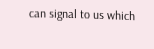can signal to us which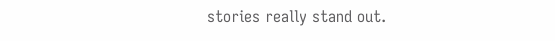stories really stand out.